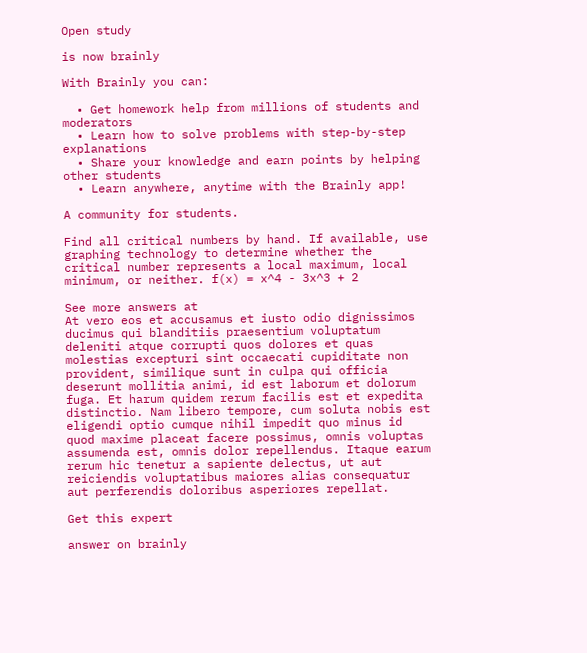Open study

is now brainly

With Brainly you can:

  • Get homework help from millions of students and moderators
  • Learn how to solve problems with step-by-step explanations
  • Share your knowledge and earn points by helping other students
  • Learn anywhere, anytime with the Brainly app!

A community for students.

Find all critical numbers by hand. If available, use graphing technology to determine whether the critical number represents a local maximum, local minimum, or neither. f(x) = x^4 - 3x^3 + 2

See more answers at
At vero eos et accusamus et iusto odio dignissimos ducimus qui blanditiis praesentium voluptatum deleniti atque corrupti quos dolores et quas molestias excepturi sint occaecati cupiditate non provident, similique sunt in culpa qui officia deserunt mollitia animi, id est laborum et dolorum fuga. Et harum quidem rerum facilis est et expedita distinctio. Nam libero tempore, cum soluta nobis est eligendi optio cumque nihil impedit quo minus id quod maxime placeat facere possimus, omnis voluptas assumenda est, omnis dolor repellendus. Itaque earum rerum hic tenetur a sapiente delectus, ut aut reiciendis voluptatibus maiores alias consequatur aut perferendis doloribus asperiores repellat.

Get this expert

answer on brainly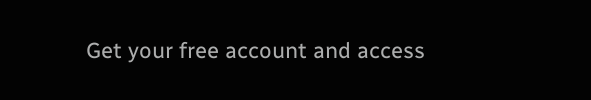Get your free account and access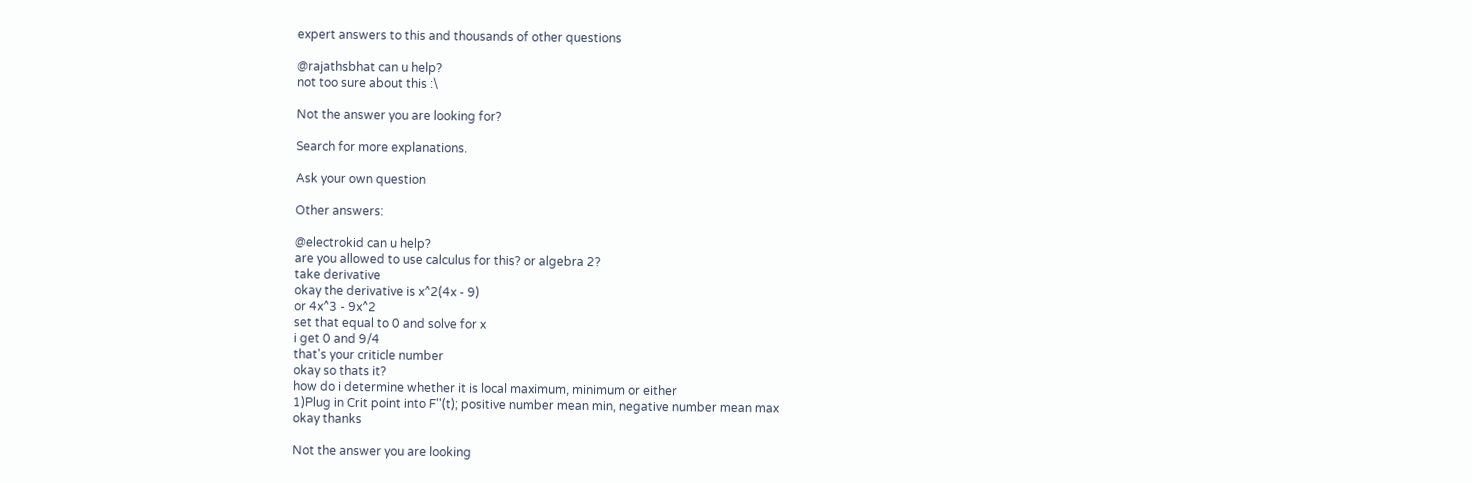expert answers to this and thousands of other questions

@rajathsbhat can u help?
not too sure about this :\

Not the answer you are looking for?

Search for more explanations.

Ask your own question

Other answers:

@electrokid can u help?
are you allowed to use calculus for this? or algebra 2?
take derivative
okay the derivative is x^2(4x - 9)
or 4x^3 - 9x^2
set that equal to 0 and solve for x
i get 0 and 9/4
that's your criticle number
okay so thats it?
how do i determine whether it is local maximum, minimum or either
1)Plug in Crit point into F''(t); positive number mean min, negative number mean max
okay thanks

Not the answer you are looking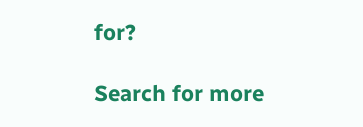for?

Search for more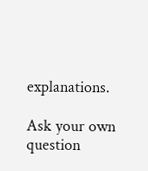explanations.

Ask your own question